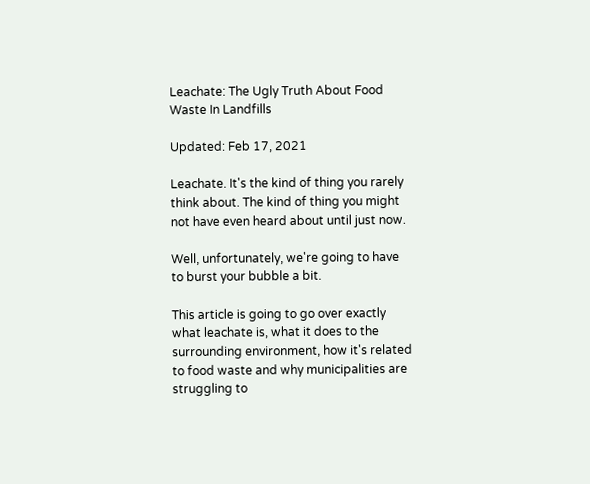Leachate: The Ugly Truth About Food Waste In Landfills

Updated: Feb 17, 2021

Leachate. It's the kind of thing you rarely think about. The kind of thing you might not have even heard about until just now.

Well, unfortunately, we're going to have to burst your bubble a bit.

This article is going to go over exactly what leachate is, what it does to the surrounding environment, how it's related to food waste and why municipalities are struggling to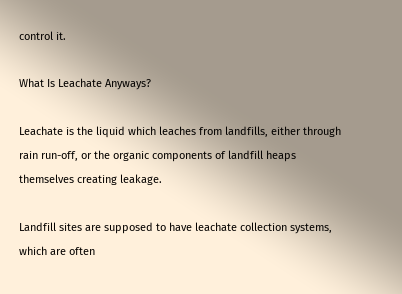control it.

What Is Leachate Anyways?

Leachate is the liquid which leaches from landfills, either through rain run-off, or the organic components of landfill heaps themselves creating leakage.

Landfill sites are supposed to have leachate collection systems, which are often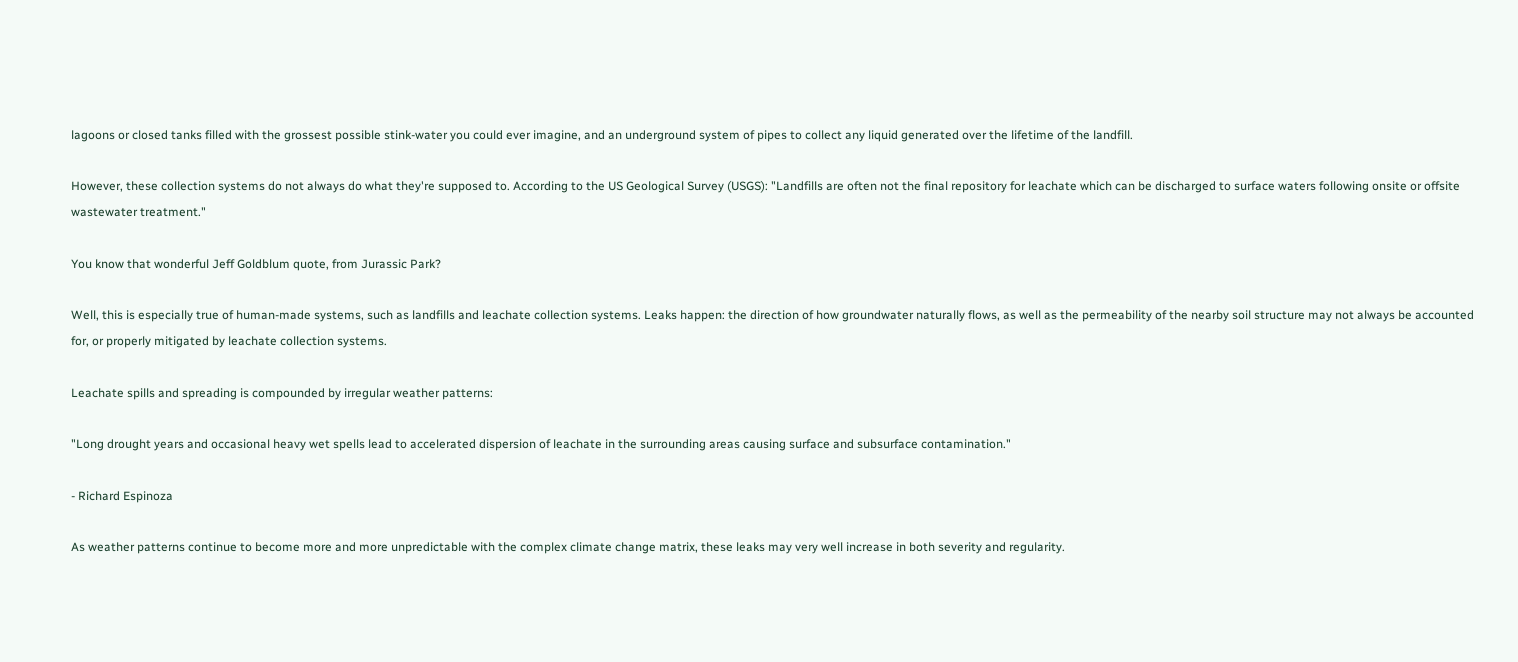lagoons or closed tanks filled with the grossest possible stink-water you could ever imagine, and an underground system of pipes to collect any liquid generated over the lifetime of the landfill.

However, these collection systems do not always do what they're supposed to. According to the US Geological Survey (USGS): "Landfills are often not the final repository for leachate which can be discharged to surface waters following onsite or offsite wastewater treatment."

You know that wonderful Jeff Goldblum quote, from Jurassic Park?

Well, this is especially true of human-made systems, such as landfills and leachate collection systems. Leaks happen: the direction of how groundwater naturally flows, as well as the permeability of the nearby soil structure may not always be accounted for, or properly mitigated by leachate collection systems.

Leachate spills and spreading is compounded by irregular weather patterns:

"Long drought years and occasional heavy wet spells lead to accelerated dispersion of leachate in the surrounding areas causing surface and subsurface contamination."

- Richard Espinoza

As weather patterns continue to become more and more unpredictable with the complex climate change matrix, these leaks may very well increase in both severity and regularity.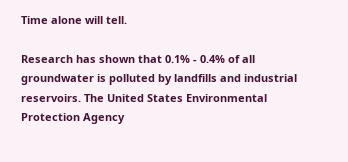Time alone will tell.

Research has shown that 0.1% - 0.4% of all groundwater is polluted by landfills and industrial reservoirs. The United States Environmental Protection Agency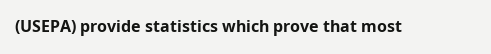(USEPA) provide statistics which prove that most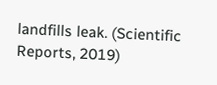landfills leak. (Scientific Reports, 2019)